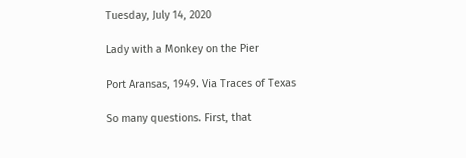Tuesday, July 14, 2020

Lady with a Monkey on the Pier

Port Aransas, 1949. Via Traces of Texas

So many questions. First, that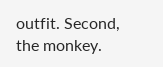outfit. Second, the monkey.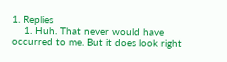1. Replies
    1. Huh. That never would have occurred to me. But it does look right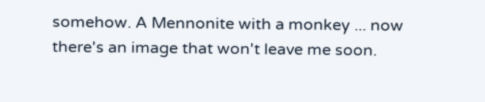somehow. A Mennonite with a monkey ... now there's an image that won't leave me soon.